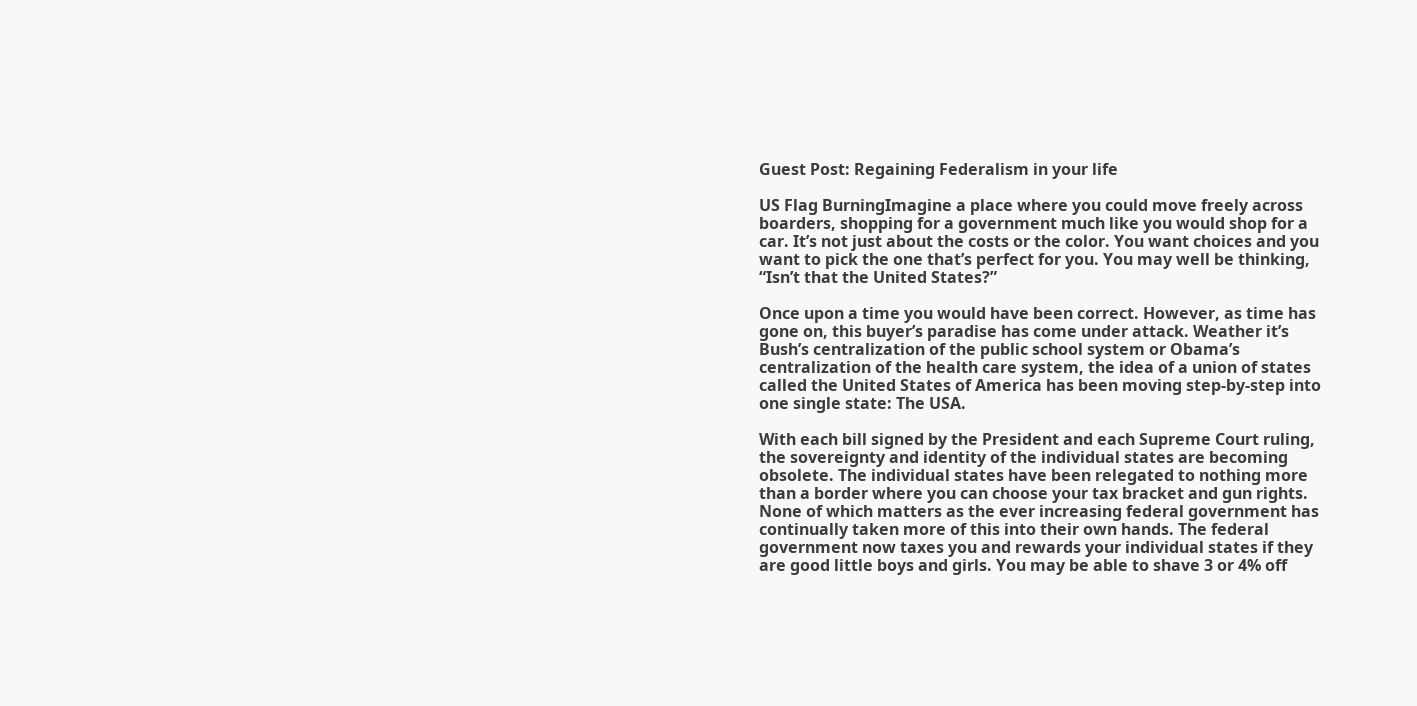Guest Post: Regaining Federalism in your life

US Flag BurningImagine a place where you could move freely across boarders, shopping for a government much like you would shop for a car. It’s not just about the costs or the color. You want choices and you want to pick the one that’s perfect for you. You may well be thinking, “Isn’t that the United States?”

Once upon a time you would have been correct. However, as time has gone on, this buyer’s paradise has come under attack. Weather it’s Bush’s centralization of the public school system or Obama’s centralization of the health care system, the idea of a union of states called the United States of America has been moving step-by-step into one single state: The USA.

With each bill signed by the President and each Supreme Court ruling, the sovereignty and identity of the individual states are becoming obsolete. The individual states have been relegated to nothing more than a border where you can choose your tax bracket and gun rights. None of which matters as the ever increasing federal government has continually taken more of this into their own hands. The federal government now taxes you and rewards your individual states if they are good little boys and girls. You may be able to shave 3 or 4% off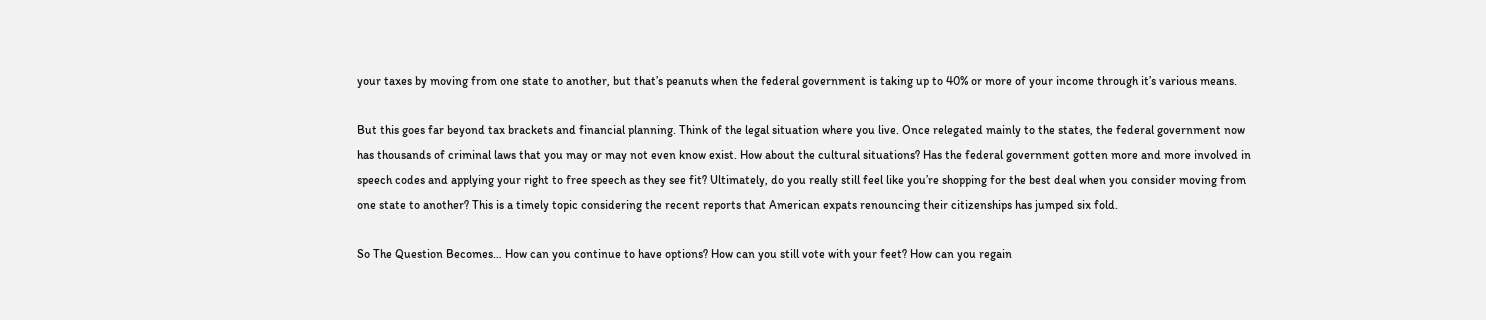your taxes by moving from one state to another, but that’s peanuts when the federal government is taking up to 40% or more of your income through it’s various means.

But this goes far beyond tax brackets and financial planning. Think of the legal situation where you live. Once relegated mainly to the states, the federal government now has thousands of criminal laws that you may or may not even know exist. How about the cultural situations? Has the federal government gotten more and more involved in speech codes and applying your right to free speech as they see fit? Ultimately, do you really still feel like you’re shopping for the best deal when you consider moving from one state to another? This is a timely topic considering the recent reports that American expats renouncing their citizenships has jumped six fold.

So The Question Becomes… How can you continue to have options? How can you still vote with your feet? How can you regain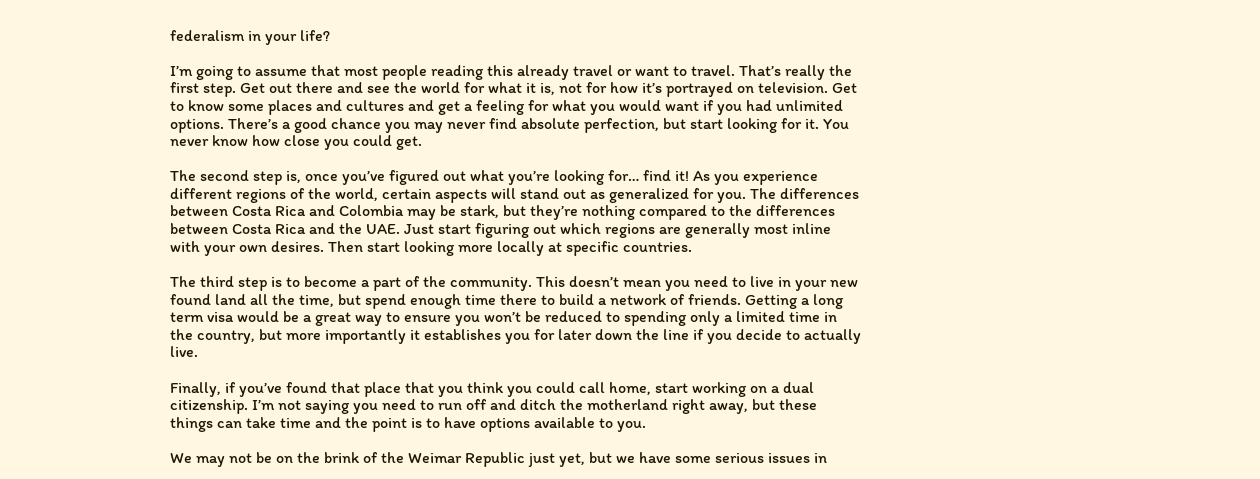federalism in your life?

I’m going to assume that most people reading this already travel or want to travel. That’s really the first step. Get out there and see the world for what it is, not for how it’s portrayed on television. Get to know some places and cultures and get a feeling for what you would want if you had unlimited options. There’s a good chance you may never find absolute perfection, but start looking for it. You never know how close you could get.

The second step is, once you’ve figured out what you’re looking for… find it! As you experience different regions of the world, certain aspects will stand out as generalized for you. The differences between Costa Rica and Colombia may be stark, but they’re nothing compared to the differences between Costa Rica and the UAE. Just start figuring out which regions are generally most inline with your own desires. Then start looking more locally at specific countries.

The third step is to become a part of the community. This doesn’t mean you need to live in your new found land all the time, but spend enough time there to build a network of friends. Getting a long term visa would be a great way to ensure you won’t be reduced to spending only a limited time in the country, but more importantly it establishes you for later down the line if you decide to actually live.

Finally, if you’ve found that place that you think you could call home, start working on a dual citizenship. I’m not saying you need to run off and ditch the motherland right away, but these things can take time and the point is to have options available to you.

We may not be on the brink of the Weimar Republic just yet, but we have some serious issues in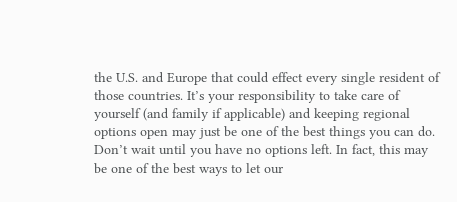the U.S. and Europe that could effect every single resident of those countries. It’s your responsibility to take care of yourself (and family if applicable) and keeping regional options open may just be one of the best things you can do. Don’t wait until you have no options left. In fact, this may be one of the best ways to let our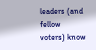leaders (and fellow voters) know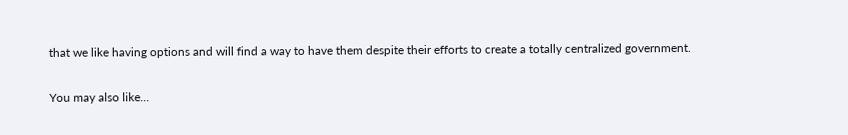that we like having options and will find a way to have them despite their efforts to create a totally centralized government.

You may also like...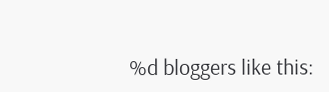%d bloggers like this: